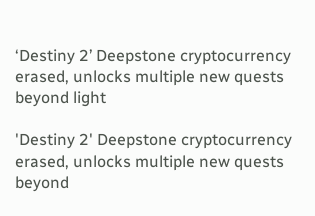‘Destiny 2’ Deepstone cryptocurrency erased, unlocks multiple new quests beyond light

'Destiny 2' Deepstone cryptocurrency erased, unlocks multiple new quests beyond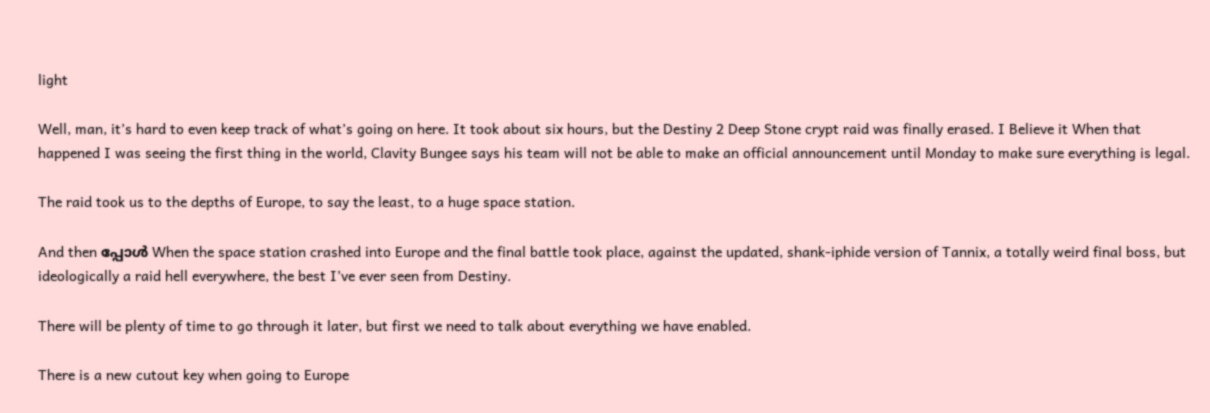light

Well, man, it’s hard to even keep track of what’s going on here. It took about six hours, but the Destiny 2 Deep Stone crypt raid was finally erased. I Believe it When that happened I was seeing the first thing in the world, Clavity Bungee says his team will not be able to make an official announcement until Monday to make sure everything is legal.

The raid took us to the depths of Europe, to say the least, to a huge space station.

And then പ്പോൾ When the space station crashed into Europe and the final battle took place, against the updated, shank-iphide version of Tannix, a totally weird final boss, but ideologically a raid hell everywhere, the best I’ve ever seen from Destiny.

There will be plenty of time to go through it later, but first we need to talk about everything we have enabled.

There is a new cutout key when going to Europe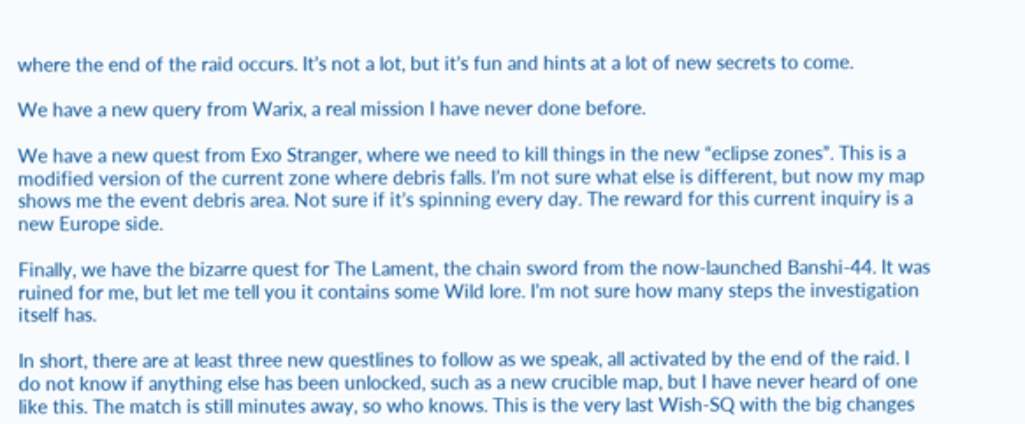where the end of the raid occurs. It’s not a lot, but it’s fun and hints at a lot of new secrets to come.

We have a new query from Warix, a real mission I have never done before.

We have a new quest from Exo Stranger, where we need to kill things in the new “eclipse zones”. This is a modified version of the current zone where debris falls. I’m not sure what else is different, but now my map shows me the event debris area. Not sure if it’s spinning every day. The reward for this current inquiry is a new Europe side.

Finally, we have the bizarre quest for The Lament, the chain sword from the now-launched Banshi-44. It was ruined for me, but let me tell you it contains some Wild lore. I’m not sure how many steps the investigation itself has.

In short, there are at least three new questlines to follow as we speak, all activated by the end of the raid. I do not know if anything else has been unlocked, such as a new crucible map, but I have never heard of one like this. The match is still minutes away, so who knows. This is the very last Wish-SQ with the big changes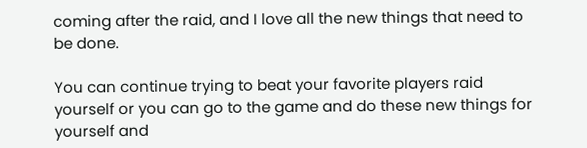coming after the raid, and I love all the new things that need to be done.

You can continue trying to beat your favorite players raid yourself or you can go to the game and do these new things for yourself and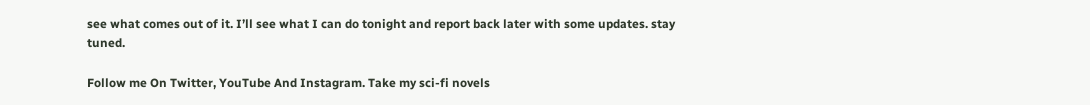see what comes out of it. I’ll see what I can do tonight and report back later with some updates. stay tuned.

Follow me On Twitter, YouTube And Instagram. Take my sci-fi novels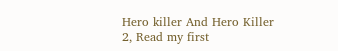Hero killer And Hero Killer 2, Read my first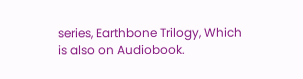series, Earthbone Trilogy, Which is also on Audiobook.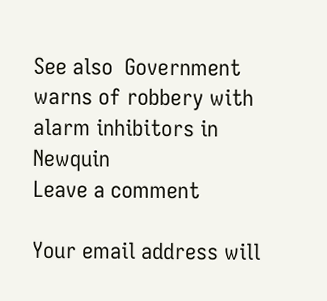See also  Government warns of robbery with alarm inhibitors in Newquin
Leave a comment

Your email address will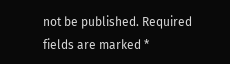not be published. Required fields are marked *